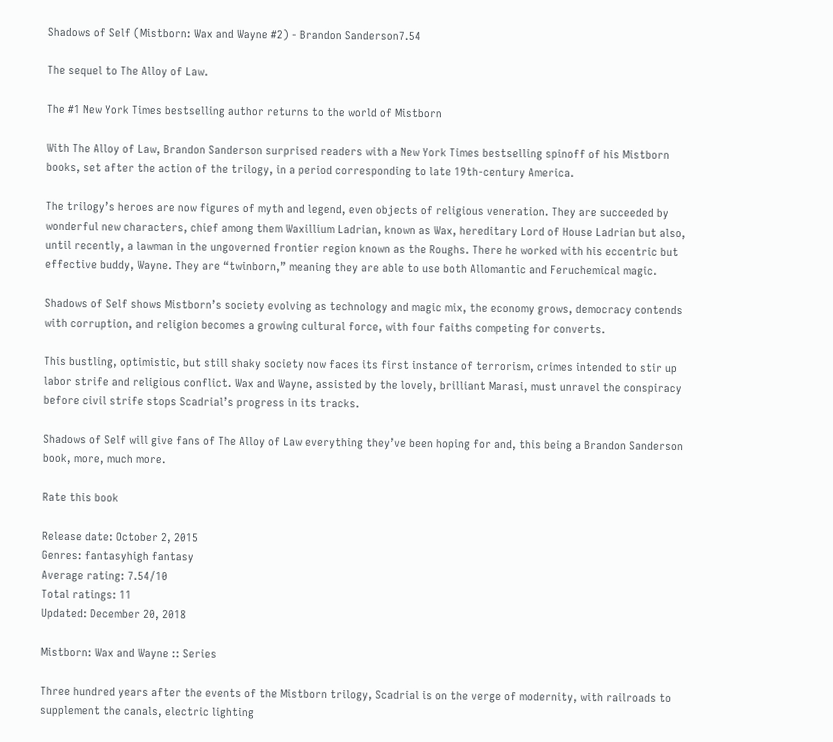Shadows of Self (Mistborn: Wax and Wayne #2) - Brandon Sanderson7.54

The sequel to The Alloy of Law.

The #1 New York Times bestselling author returns to the world of Mistborn

With The Alloy of Law, Brandon Sanderson surprised readers with a New York Times bestselling spinoff of his Mistborn books, set after the action of the trilogy, in a period corresponding to late 19th-century America.

The trilogy’s heroes are now figures of myth and legend, even objects of religious veneration. They are succeeded by wonderful new characters, chief among them Waxillium Ladrian, known as Wax, hereditary Lord of House Ladrian but also, until recently, a lawman in the ungoverned frontier region known as the Roughs. There he worked with his eccentric but effective buddy, Wayne. They are “twinborn,” meaning they are able to use both Allomantic and Feruchemical magic.

Shadows of Self shows Mistborn’s society evolving as technology and magic mix, the economy grows, democracy contends with corruption, and religion becomes a growing cultural force, with four faiths competing for converts.

This bustling, optimistic, but still shaky society now faces its first instance of terrorism, crimes intended to stir up labor strife and religious conflict. Wax and Wayne, assisted by the lovely, brilliant Marasi, must unravel the conspiracy before civil strife stops Scadrial’s progress in its tracks.

Shadows of Self will give fans of The Alloy of Law everything they’ve been hoping for and, this being a Brandon Sanderson book, more, much more.

Rate this book

Release date: October 2, 2015
Genres: fantasyhigh fantasy
Average rating: 7.54/10
Total ratings: 11
Updated: December 20, 2018

Mistborn: Wax and Wayne :: Series

Three hundred years after the events of the Mistborn trilogy, Scadrial is on the verge of modernity, with railroads to supplement the canals, electric lighting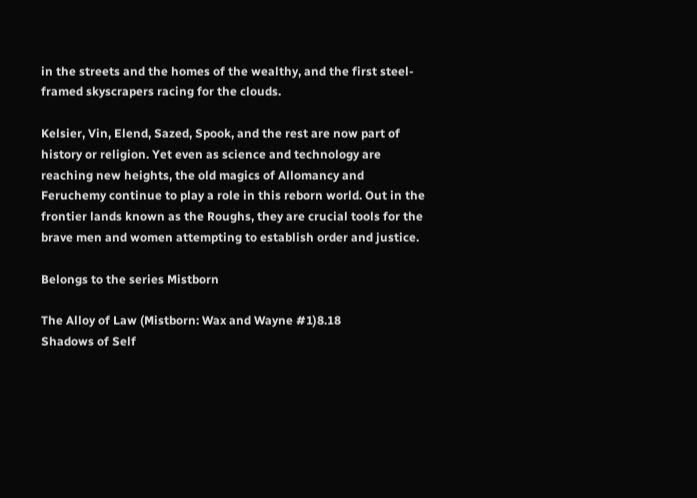in the streets and the homes of the wealthy, and the first steel-framed skyscrapers racing for the clouds.

Kelsier, Vin, Elend, Sazed, Spook, and the rest are now part of history or religion. Yet even as science and technology are reaching new heights, the old magics of Allomancy and Feruchemy continue to play a role in this reborn world. Out in the frontier lands known as the Roughs, they are crucial tools for the brave men and women attempting to establish order and justice.

Belongs to the series Mistborn

The Alloy of Law (Mistborn: Wax and Wayne #1)8.18
Shadows of Self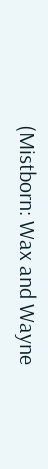(Mistborn: Wax and Wayne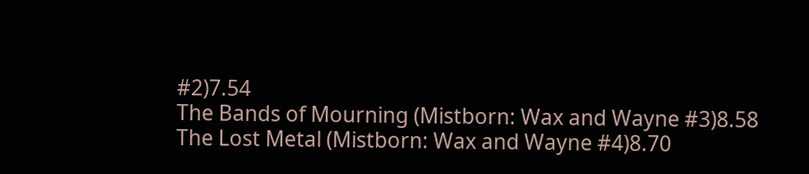#2)7.54
The Bands of Mourning (Mistborn: Wax and Wayne #3)8.58
The Lost Metal (Mistborn: Wax and Wayne #4)8.70